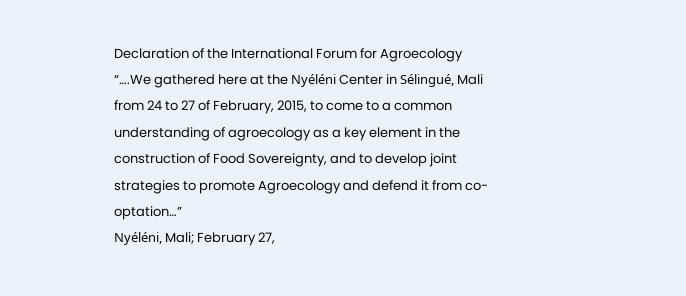Declaration of the International Forum for Agroecology
“….We gathered here at the Nyéléni Center in Sélingué, Mali from 24 to 27 of February, 2015, to come to a common understanding of agroecology as a key element in the construction of Food Sovereignty, and to develop joint strategies to promote Agroecology and defend it from co-optation…”
Nyéléni, Mali; February 27,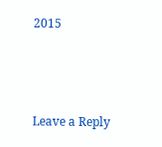2015



Leave a Reply